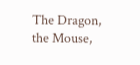The Dragon, the Mouse,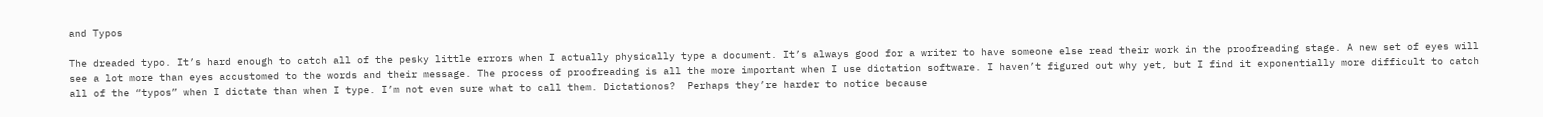and Typos

The dreaded typo. It’s hard enough to catch all of the pesky little errors when I actually physically type a document. It’s always good for a writer to have someone else read their work in the proofreading stage. A new set of eyes will see a lot more than eyes accustomed to the words and their message. The process of proofreading is all the more important when I use dictation software. I haven’t figured out why yet, but I find it exponentially more difficult to catch all of the “typos” when I dictate than when I type. I’m not even sure what to call them. Dictationos?  Perhaps they’re harder to notice because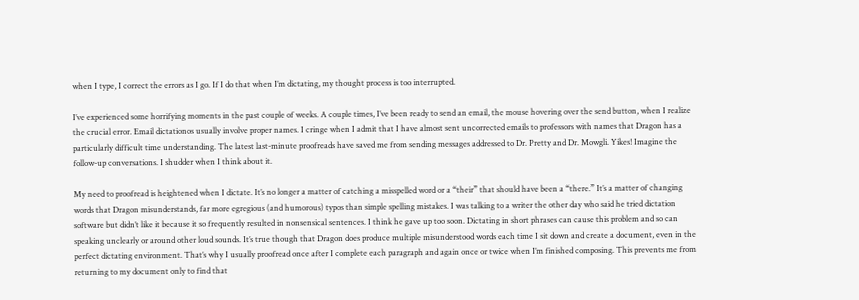when I type, I correct the errors as I go. If I do that when I’m dictating, my thought process is too interrupted.

I’ve experienced some horrifying moments in the past couple of weeks. A couple times, I’ve been ready to send an email, the mouse hovering over the send button, when I realize the crucial error. Email dictationos usually involve proper names. I cringe when I admit that I have almost sent uncorrected emails to professors with names that Dragon has a particularly difficult time understanding. The latest last-minute proofreads have saved me from sending messages addressed to Dr. Pretty and Dr. Mowgli. Yikes! Imagine the follow-up conversations. I shudder when I think about it.

My need to proofread is heightened when I dictate. It’s no longer a matter of catching a misspelled word or a “their” that should have been a “there.” It’s a matter of changing words that Dragon misunderstands, far more egregious (and humorous) typos than simple spelling mistakes. I was talking to a writer the other day who said he tried dictation software but didn’t like it because it so frequently resulted in nonsensical sentences. I think he gave up too soon. Dictating in short phrases can cause this problem and so can speaking unclearly or around other loud sounds. It’s true though that Dragon does produce multiple misunderstood words each time I sit down and create a document, even in the perfect dictating environment. That’s why I usually proofread once after I complete each paragraph and again once or twice when I’m finished composing. This prevents me from returning to my document only to find that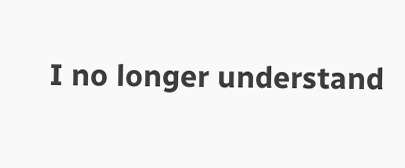I no longer understand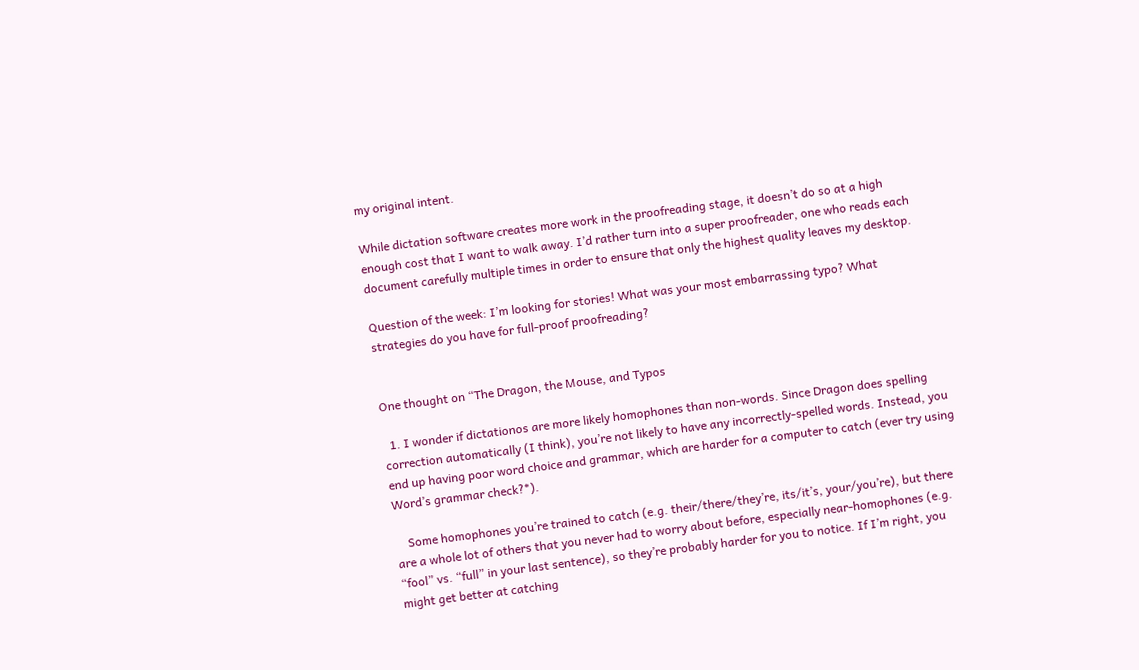my original intent.

While dictation software creates more work in the proofreading stage, it doesn’t do so at a high enough cost that I want to walk away. I’d rather turn into a super proofreader, one who reads each document carefully multiple times in order to ensure that only the highest quality leaves my desktop.

Question of the week: I’m looking for stories! What was your most embarrassing typo? What strategies do you have for full-proof proofreading?


One thought on “The Dragon, the Mouse, and Typos

  1. I wonder if dictationos are more likely homophones than non-words. Since Dragon does spelling correction automatically (I think), you’re not likely to have any incorrectly-spelled words. Instead, you end up having poor word choice and grammar, which are harder for a computer to catch (ever try using Word’s grammar check?*).

    Some homophones you’re trained to catch (e.g. their/there/they’re, its/it’s, your/you’re), but there are a whole lot of others that you never had to worry about before, especially near-homophones (e.g. “fool” vs. “full” in your last sentence), so they’re probably harder for you to notice. If I’m right, you might get better at catching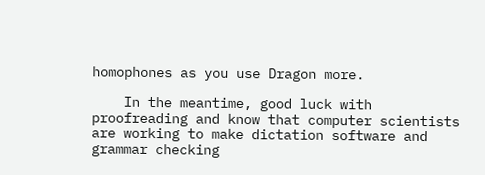homophones as you use Dragon more.

    In the meantime, good luck with proofreading and know that computer scientists are working to make dictation software and grammar checking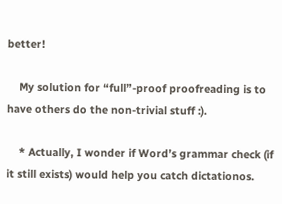better!

    My solution for “full”-proof proofreading is to have others do the non-trivial stuff :).

    * Actually, I wonder if Word’s grammar check (if it still exists) would help you catch dictationos.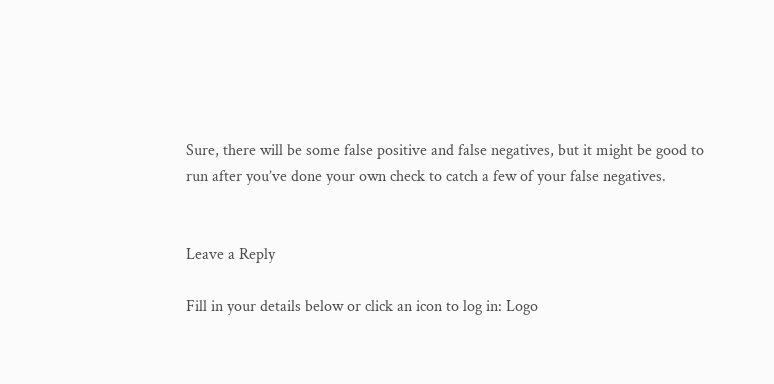Sure, there will be some false positive and false negatives, but it might be good to run after you’ve done your own check to catch a few of your false negatives.


Leave a Reply

Fill in your details below or click an icon to log in: Logo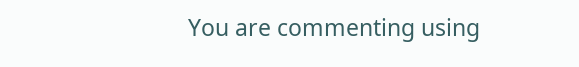You are commenting using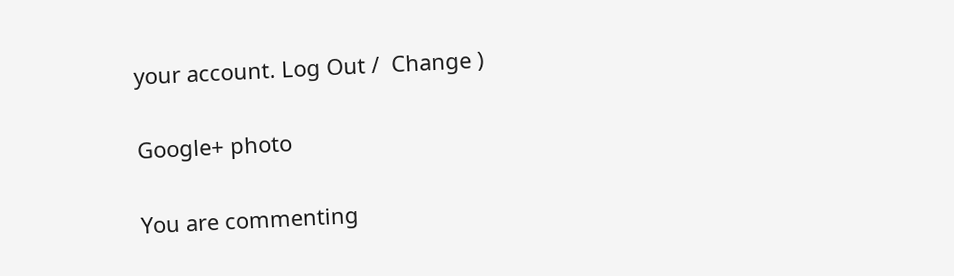your account. Log Out /  Change )

Google+ photo

You are commenting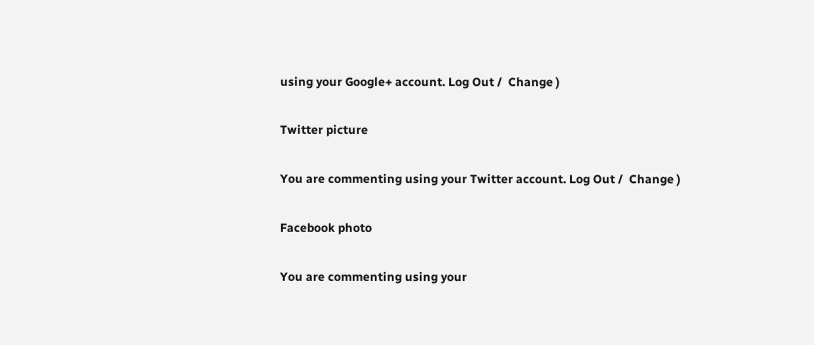using your Google+ account. Log Out /  Change )

Twitter picture

You are commenting using your Twitter account. Log Out /  Change )

Facebook photo

You are commenting using your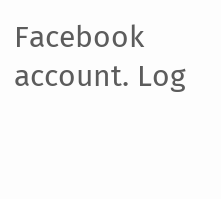Facebook account. Log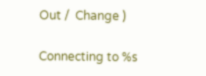Out /  Change )

Connecting to %s